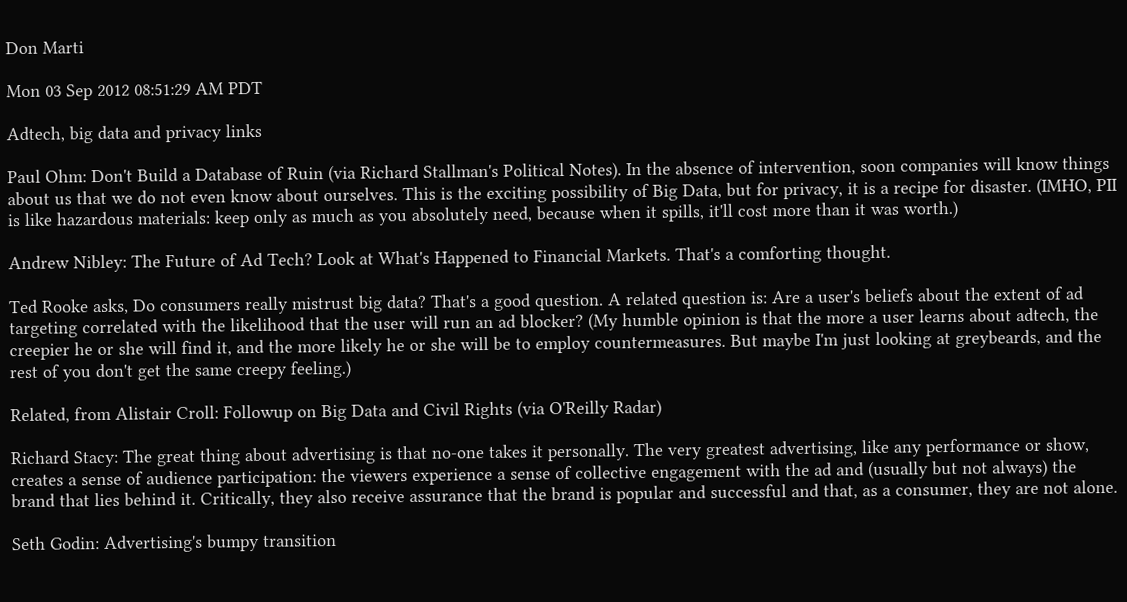Don Marti

Mon 03 Sep 2012 08:51:29 AM PDT

Adtech, big data and privacy links

Paul Ohm: Don't Build a Database of Ruin (via Richard Stallman's Political Notes). In the absence of intervention, soon companies will know things about us that we do not even know about ourselves. This is the exciting possibility of Big Data, but for privacy, it is a recipe for disaster. (IMHO, PII is like hazardous materials: keep only as much as you absolutely need, because when it spills, it'll cost more than it was worth.)

Andrew Nibley: The Future of Ad Tech? Look at What's Happened to Financial Markets. That's a comforting thought.

Ted Rooke asks, Do consumers really mistrust big data? That's a good question. A related question is: Are a user's beliefs about the extent of ad targeting correlated with the likelihood that the user will run an ad blocker? (My humble opinion is that the more a user learns about adtech, the creepier he or she will find it, and the more likely he or she will be to employ countermeasures. But maybe I'm just looking at greybeards, and the rest of you don't get the same creepy feeling.)

Related, from Alistair Croll: Followup on Big Data and Civil Rights (via O'Reilly Radar)

Richard Stacy: The great thing about advertising is that no-one takes it personally. The very greatest advertising, like any performance or show, creates a sense of audience participation: the viewers experience a sense of collective engagement with the ad and (usually but not always) the brand that lies behind it. Critically, they also receive assurance that the brand is popular and successful and that, as a consumer, they are not alone.

Seth Godin: Advertising's bumpy transition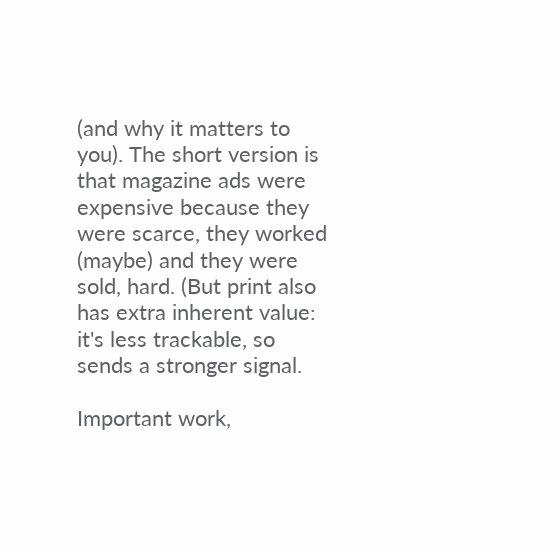(and why it matters to you). The short version is that magazine ads were expensive because they were scarce, they worked (maybe) and they were sold, hard. (But print also has extra inherent value: it's less trackable, so sends a stronger signal.

Important work,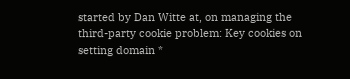started by Dan Witte at, on managing the third-party cookie problem: Key cookies on setting domain *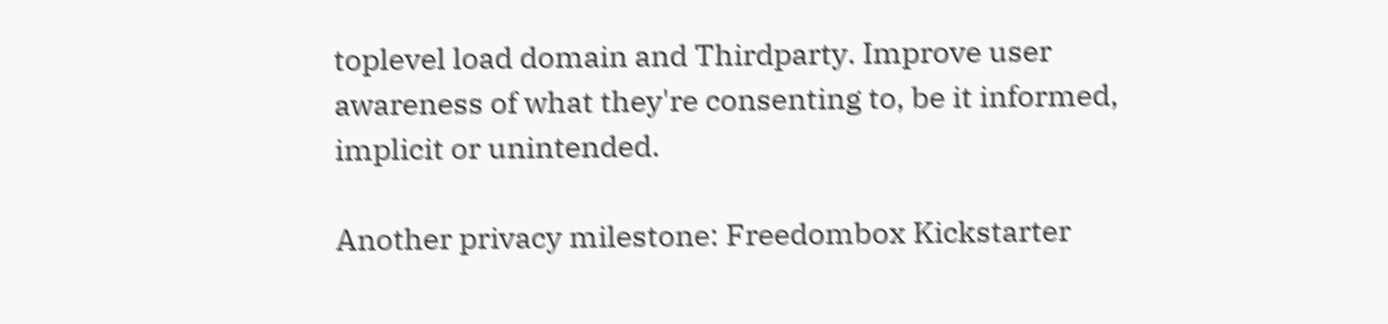toplevel load domain and Thirdparty. Improve user awareness of what they're consenting to, be it informed, implicit or unintended.

Another privacy milestone: Freedombox Kickstarter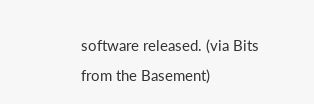software released. (via Bits from the Basement)